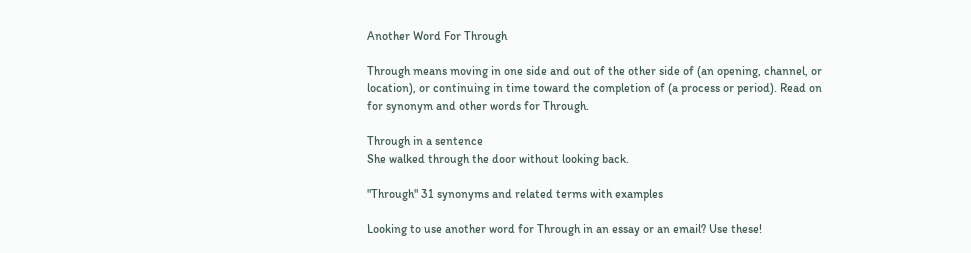Another Word For Through

Through means moving in one side and out of the other side of (an opening, channel, or location), or continuing in time toward the completion of (a process or period). Read on for synonym and other words for Through.

Through in a sentence
She walked through the door without looking back.

"Through" 31 synonyms and related terms with examples

Looking to use another word for Through in an essay or an email? Use these!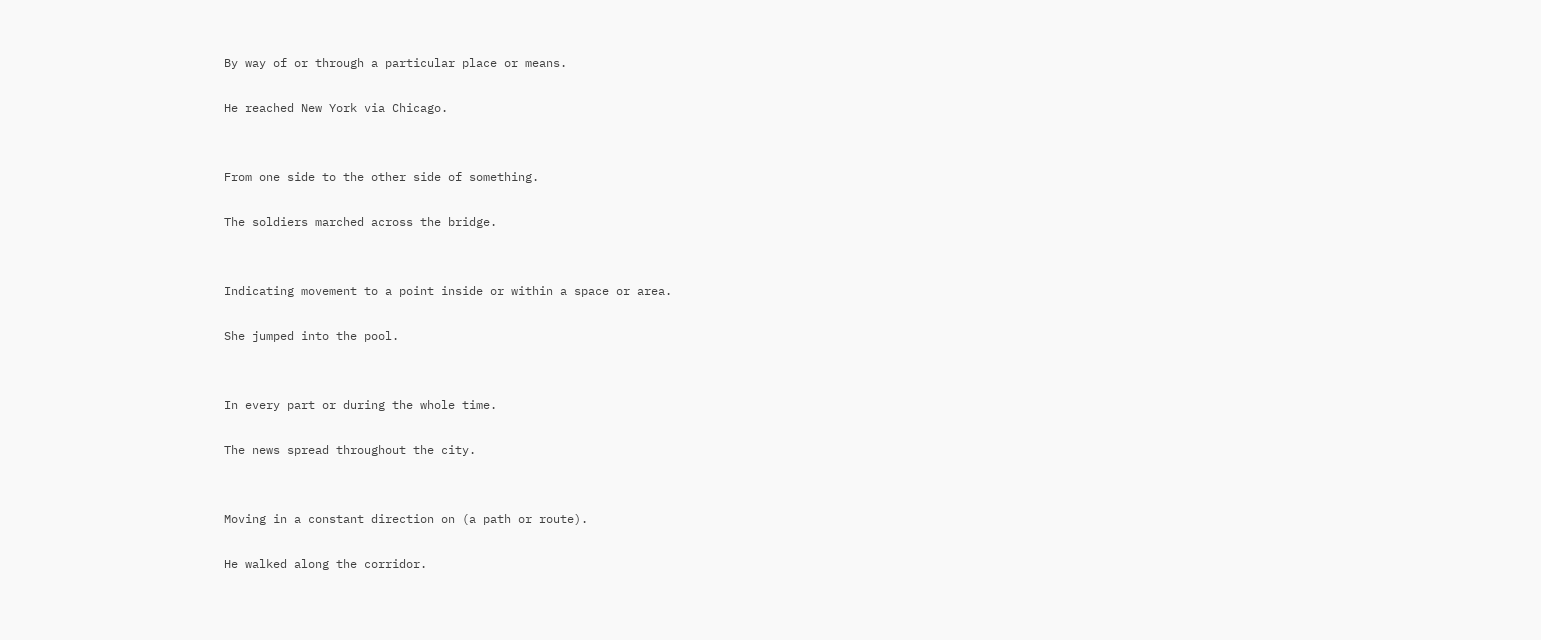By way of or through a particular place or means.

He reached New York via Chicago.


From one side to the other side of something.

The soldiers marched across the bridge.


Indicating movement to a point inside or within a space or area.

She jumped into the pool.


In every part or during the whole time.

The news spread throughout the city.


Moving in a constant direction on (a path or route).

He walked along the corridor.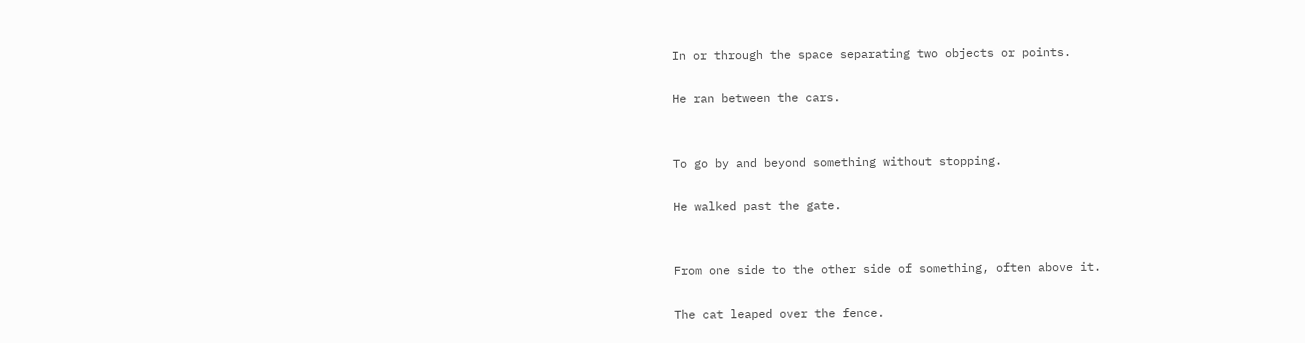In or through the space separating two objects or points.

He ran between the cars.


To go by and beyond something without stopping.

He walked past the gate.


From one side to the other side of something, often above it.

The cat leaped over the fence.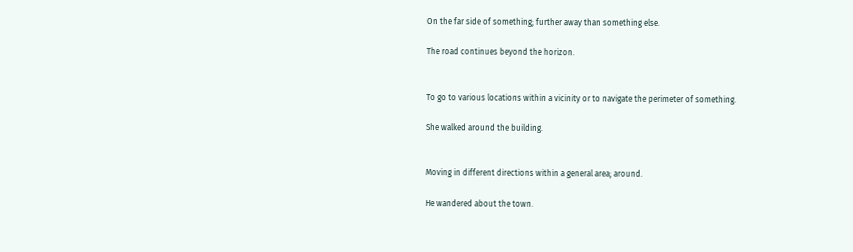On the far side of something; further away than something else.

The road continues beyond the horizon.


To go to various locations within a vicinity or to navigate the perimeter of something.

She walked around the building.


Moving in different directions within a general area; around.

He wandered about the town.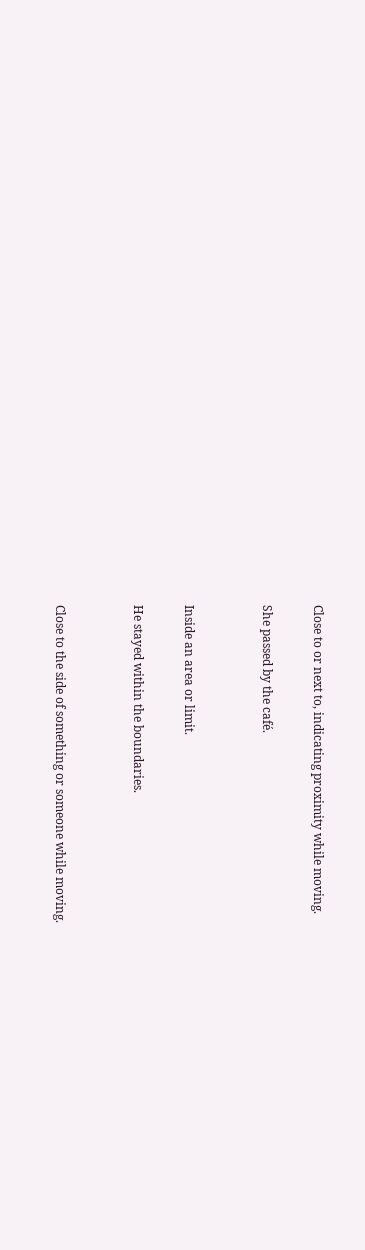Close to or next to, indicating proximity while moving.

She passed by the café.


Inside an area or limit.

He stayed within the boundaries.


Close to the side of something or someone while moving.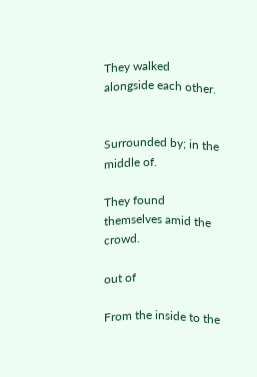They walked alongside each other.


Surrounded by; in the middle of.

They found themselves amid the crowd.

out of

From the inside to the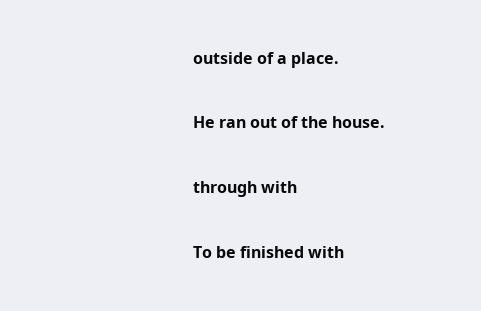outside of a place.

He ran out of the house.

through with

To be finished with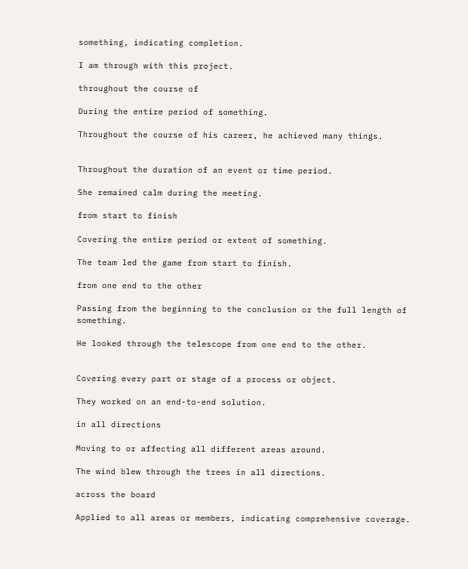something, indicating completion.

I am through with this project.

throughout the course of

During the entire period of something.

Throughout the course of his career, he achieved many things.


Throughout the duration of an event or time period.

She remained calm during the meeting.

from start to finish

Covering the entire period or extent of something.

The team led the game from start to finish.

from one end to the other

Passing from the beginning to the conclusion or the full length of something.

He looked through the telescope from one end to the other.


Covering every part or stage of a process or object.

They worked on an end-to-end solution.

in all directions

Moving to or affecting all different areas around.

The wind blew through the trees in all directions.

across the board

Applied to all areas or members, indicating comprehensive coverage.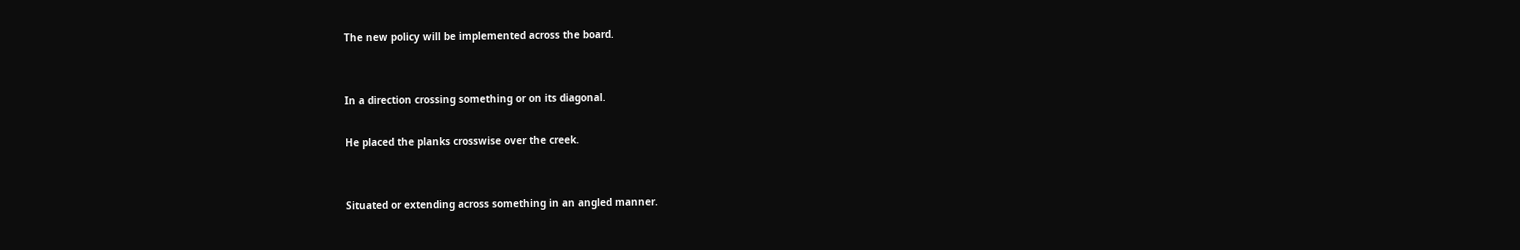The new policy will be implemented across the board.


In a direction crossing something or on its diagonal.

He placed the planks crosswise over the creek.


Situated or extending across something in an angled manner.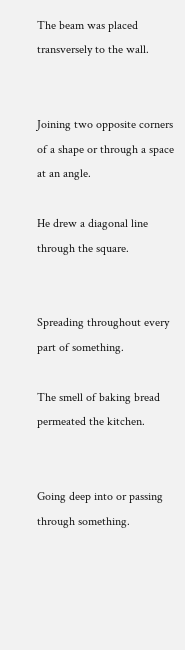The beam was placed transversely to the wall.


Joining two opposite corners of a shape or through a space at an angle.

He drew a diagonal line through the square.


Spreading throughout every part of something.

The smell of baking bread permeated the kitchen.


Going deep into or passing through something.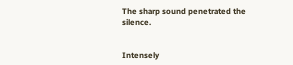The sharp sound penetrated the silence.


Intensely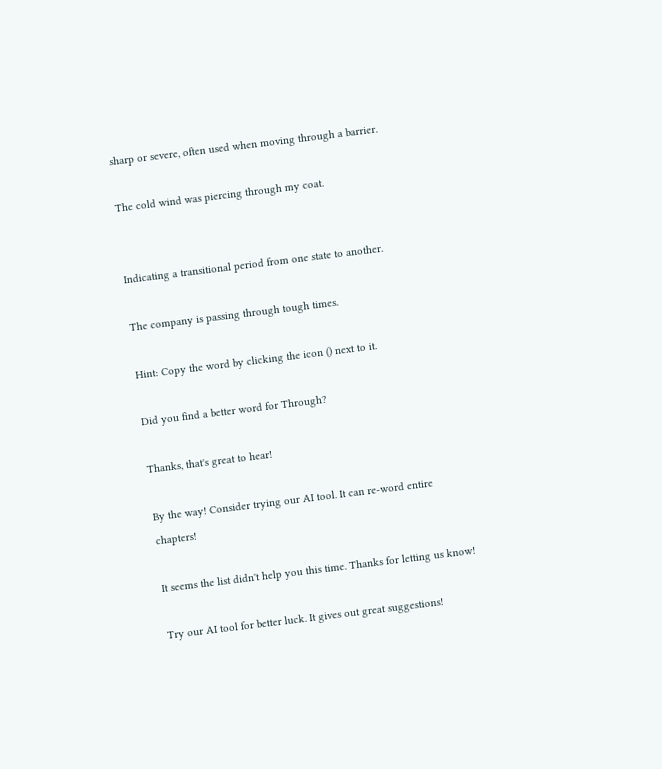sharp or severe, often used when moving through a barrier.

The cold wind was piercing through my coat.


Indicating a transitional period from one state to another.

The company is passing through tough times.

Hint: Copy the word by clicking the icon () next to it.

Did you find a better word for Through?

Thanks, that's great to hear!

By the way! Consider trying our AI tool. It can re-word entire chapters!

It seems the list didn't help you this time. Thanks for letting us know!

Try our AI tool for better luck. It gives out great suggestions!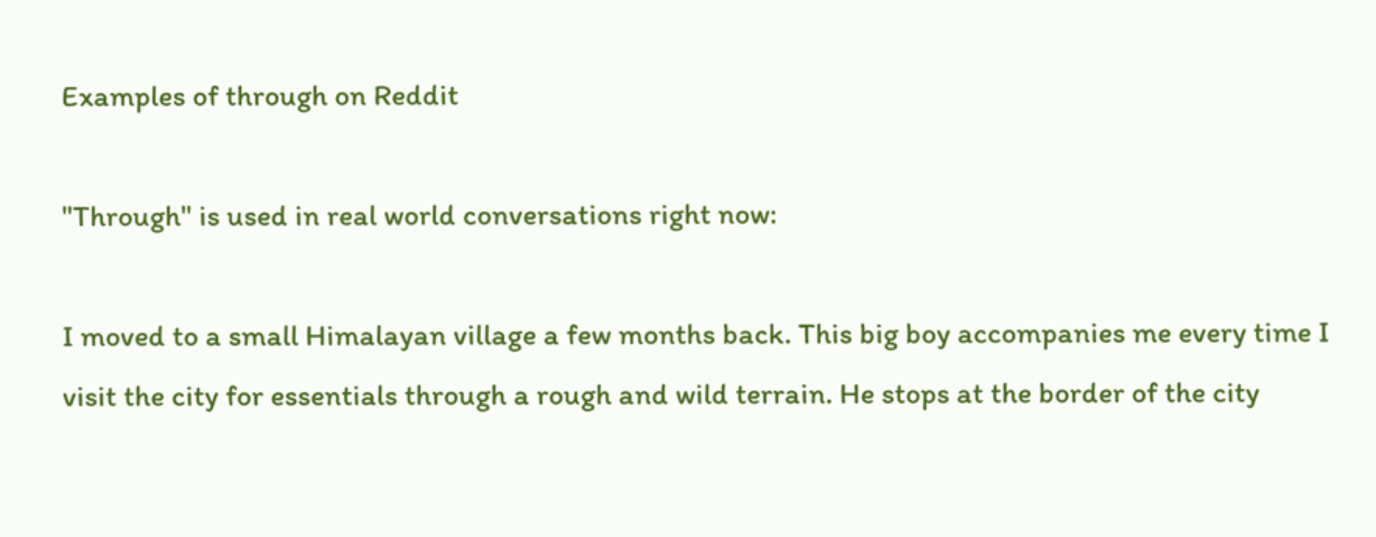Examples of through on Reddit

"Through" is used in real world conversations right now:

I moved to a small Himalayan village a few months back. This big boy accompanies me every time I visit the city for essentials through a rough and wild terrain. He stops at the border of the city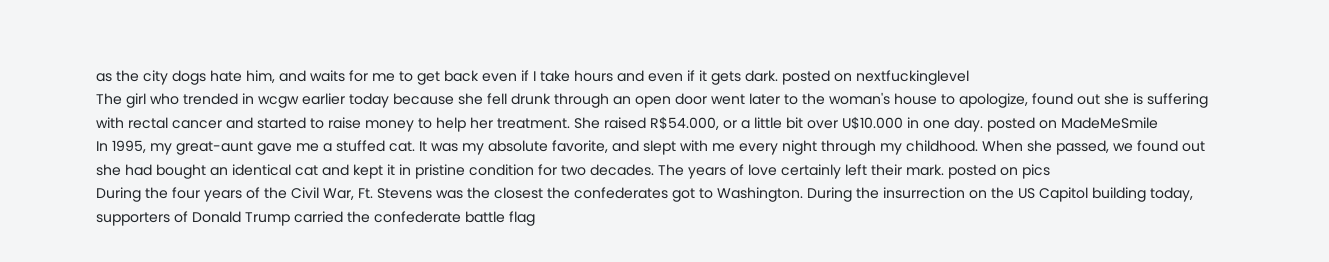as the city dogs hate him, and waits for me to get back even if I take hours and even if it gets dark. posted on nextfuckinglevel
The girl who trended in wcgw earlier today because she fell drunk through an open door went later to the woman's house to apologize, found out she is suffering with rectal cancer and started to raise money to help her treatment. She raised R$54.000, or a little bit over U$10.000 in one day. posted on MadeMeSmile
In 1995, my great-aunt gave me a stuffed cat. It was my absolute favorite, and slept with me every night through my childhood. When she passed, we found out she had bought an identical cat and kept it in pristine condition for two decades. The years of love certainly left their mark. posted on pics
During the four years of the Civil War, Ft. Stevens was the closest the confederates got to Washington. During the insurrection on the US Capitol building today, supporters of Donald Trump carried the confederate battle flag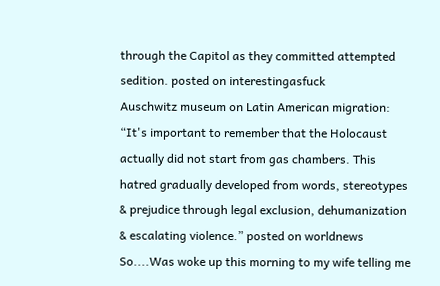through the Capitol as they committed attempted sedition. posted on interestingasfuck
Auschwitz museum on Latin American migration: “It's important to remember that the Holocaust actually did not start from gas chambers. This hatred gradually developed from words, stereotypes & prejudice through legal exclusion, dehumanization & escalating violence.” posted on worldnews
So....Was woke up this morning to my wife telling me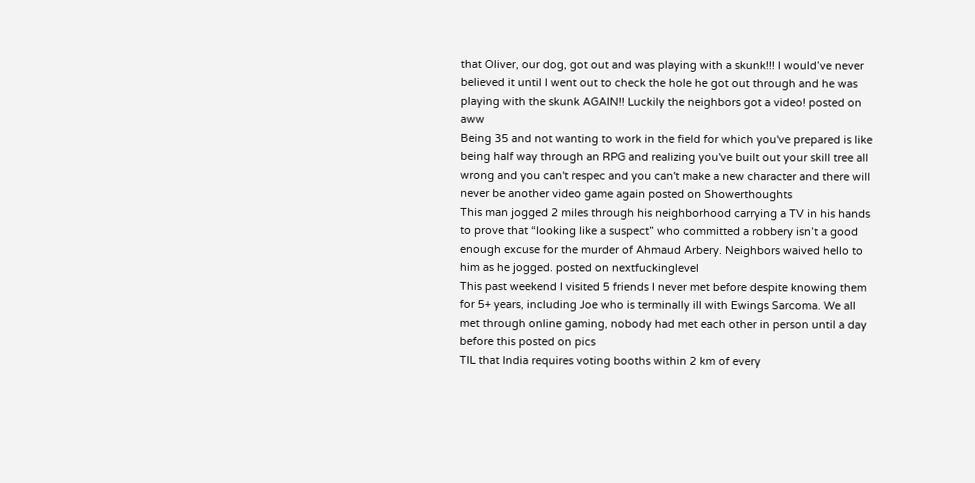that Oliver, our dog, got out and was playing with a skunk!!! I would’ve never believed it until I went out to check the hole he got out through and he was playing with the skunk AGAIN!! Luckily the neighbors got a video! posted on aww
Being 35 and not wanting to work in the field for which you've prepared is like being half way through an RPG and realizing you've built out your skill tree all wrong and you can't respec and you can't make a new character and there will never be another video game again posted on Showerthoughts
This man jogged 2 miles through his neighborhood carrying a TV in his hands to prove that “looking like a suspect” who committed a robbery isn’t a good enough excuse for the murder of Ahmaud Arbery. Neighbors waived hello to him as he jogged. posted on nextfuckinglevel
This past weekend I visited 5 friends I never met before despite knowing them for 5+ years, including Joe who is terminally ill with Ewings Sarcoma. We all met through online gaming, nobody had met each other in person until a day before this posted on pics
TIL that India requires voting booths within 2 km of every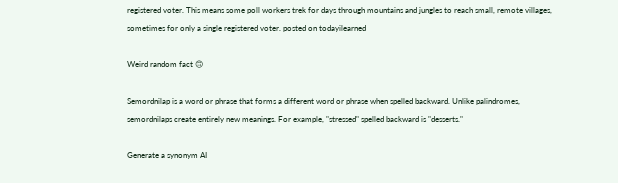registered voter. This means some poll workers trek for days through mountains and jungles to reach small, remote villages, sometimes for only a single registered voter. posted on todayilearned

Weird random fact 🙃

Semordnilap is a word or phrase that forms a different word or phrase when spelled backward. Unlike palindromes, semordnilaps create entirely new meanings. For example, "stressed" spelled backward is "desserts."

Generate a synonym AI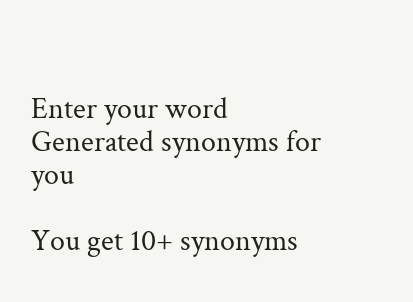Enter your word
Generated synonyms for you

You get 10+ synonyms